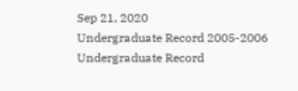Sep 21, 2020
Undergraduate Record 2005-2006
Undergraduate Record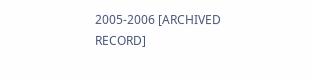2005-2006 [ARCHIVED RECORD]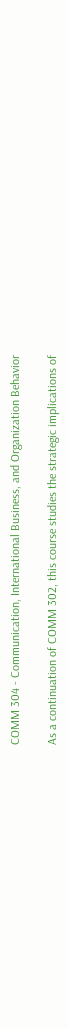COMM 304 - Communication, International Business, and Organization Behavior

As a continuation of COMM 302, this course studies the strategic implications of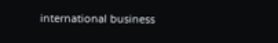international business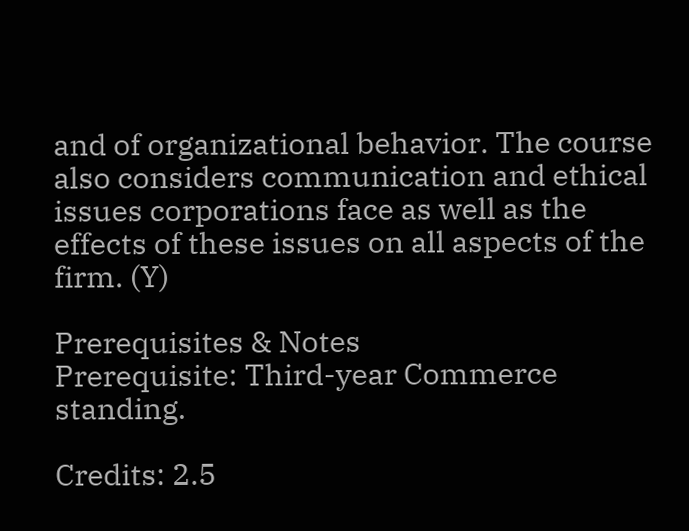and of organizational behavior. The course also considers communication and ethical issues corporations face as well as the effects of these issues on all aspects of the firm. (Y)

Prerequisites & Notes
Prerequisite: Third-year Commerce standing.

Credits: 2.5